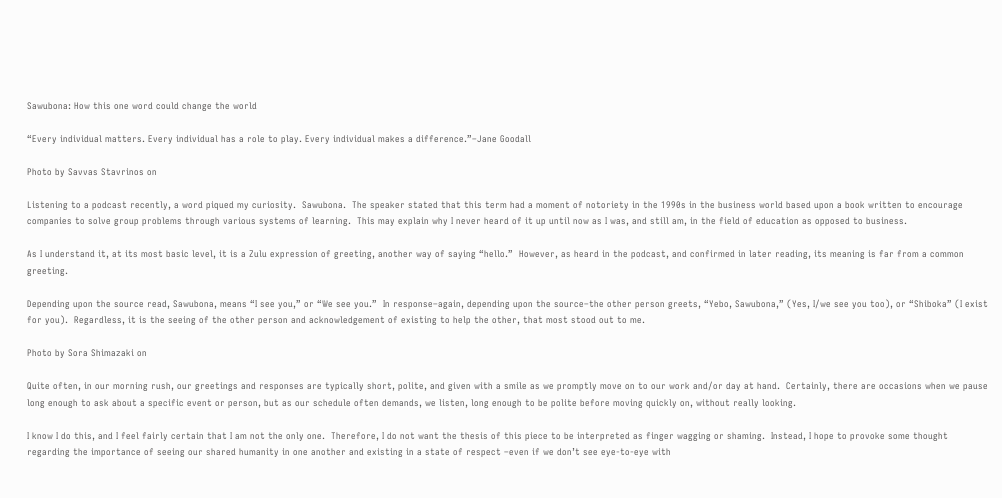Sawubona: How this one word could change the world

“Every individual matters. Every individual has a role to play. Every individual makes a difference.”–Jane Goodall

Photo by Savvas Stavrinos on

Listening to a podcast recently, a word piqued my curiosity.  Sawubona.  The speaker stated that this term had a moment of notoriety in the 1990s in the business world based upon a book written to encourage companies to solve group problems through various systems of learning.  This may explain why I never heard of it up until now as I was, and still am, in the field of education as opposed to business.

As I understand it, at its most basic level, it is a Zulu expression of greeting, another way of saying “hello.”  However, as heard in the podcast, and confirmed in later reading, its meaning is far from a common greeting.

Depending upon the source read, Sawubona, means “I see you,” or “We see you.”  In response–again, depending upon the source–the other person greets, “Yebo, Sawubona,” (Yes, I/we see you too), or “Shiboka” (I exist for you).  Regardless, it is the seeing of the other person and acknowledgement of existing to help the other, that most stood out to me.

Photo by Sora Shimazaki on

Quite often, in our morning rush, our greetings and responses are typically short, polite, and given with a smile as we promptly move on to our work and/or day at hand.  Certainly, there are occasions when we pause long enough to ask about a specific event or person, but as our schedule often demands, we listen, long enough to be polite before moving quickly on, without really looking.

I know I do this, and I feel fairly certain that I am not the only one.  Therefore, I do not want the thesis of this piece to be interpreted as finger wagging or shaming.  Instead, I hope to provoke some thought regarding the importance of seeing our shared humanity in one another and existing in a state of respect –even if we don’t see eye-to-eye with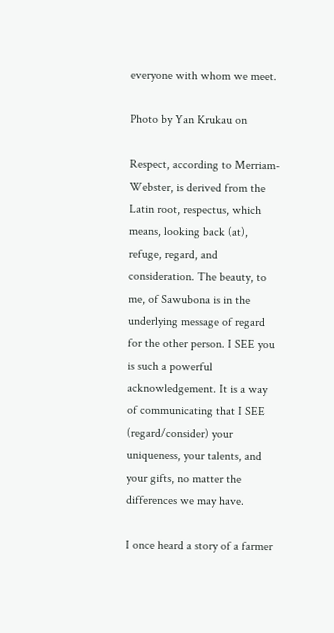everyone with whom we meet.

Photo by Yan Krukau on

Respect, according to Merriam-Webster, is derived from the Latin root, respectus, which means, looking back (at), refuge, regard, and consideration. The beauty, to me, of Sawubona is in the underlying message of regard for the other person. I SEE you is such a powerful acknowledgement. It is a way of communicating that I SEE (regard/consider) your uniqueness, your talents, and your gifts, no matter the differences we may have.

I once heard a story of a farmer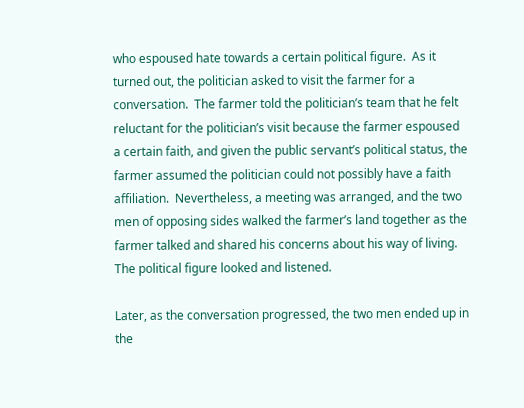who espoused hate towards a certain political figure.  As it turned out, the politician asked to visit the farmer for a conversation.  The farmer told the politician’s team that he felt reluctant for the politician’s visit because the farmer espoused a certain faith, and given the public servant’s political status, the farmer assumed the politician could not possibly have a faith affiliation.  Nevertheless, a meeting was arranged, and the two men of opposing sides walked the farmer’s land together as the farmer talked and shared his concerns about his way of living.  The political figure looked and listened.

Later, as the conversation progressed, the two men ended up in the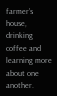farmer’s house, drinking coffee and learning more about one another.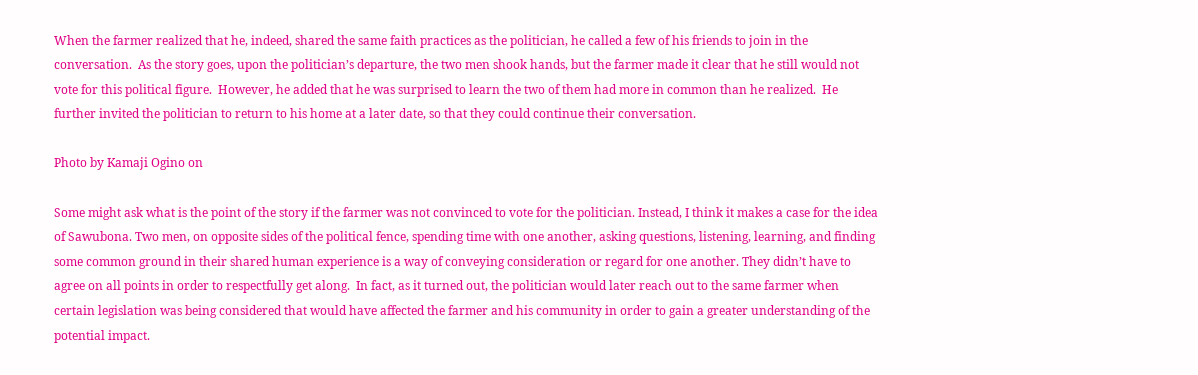When the farmer realized that he, indeed, shared the same faith practices as the politician, he called a few of his friends to join in the conversation.  As the story goes, upon the politician’s departure, the two men shook hands, but the farmer made it clear that he still would not vote for this political figure.  However, he added that he was surprised to learn the two of them had more in common than he realized.  He further invited the politician to return to his home at a later date, so that they could continue their conversation.

Photo by Kamaji Ogino on

Some might ask what is the point of the story if the farmer was not convinced to vote for the politician. Instead, I think it makes a case for the idea of Sawubona. Two men, on opposite sides of the political fence, spending time with one another, asking questions, listening, learning, and finding some common ground in their shared human experience is a way of conveying consideration or regard for one another. They didn’t have to agree on all points in order to respectfully get along.  In fact, as it turned out, the politician would later reach out to the same farmer when certain legislation was being considered that would have affected the farmer and his community in order to gain a greater understanding of the potential impact.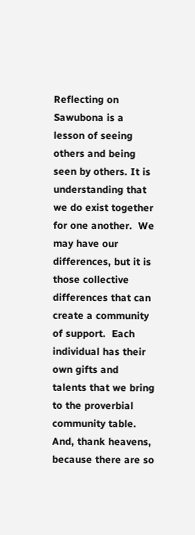Reflecting on Sawubona is a lesson of seeing others and being seen by others. It is understanding that we do exist together for one another.  We may have our differences, but it is those collective differences that can create a community of support.  Each individual has their own gifts and talents that we bring to the proverbial community table.  And, thank heavens, because there are so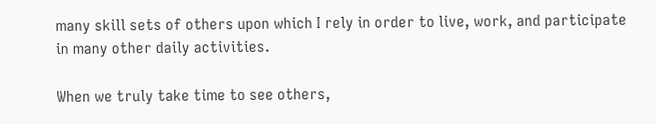many skill sets of others upon which I rely in order to live, work, and participate in many other daily activities.

When we truly take time to see others,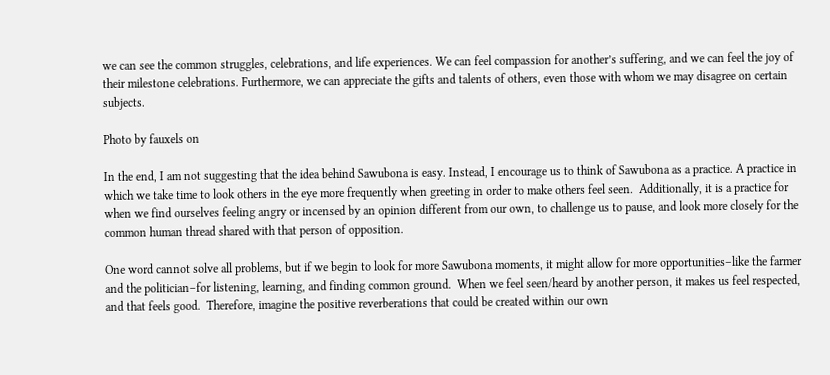we can see the common struggles, celebrations, and life experiences. We can feel compassion for another’s suffering, and we can feel the joy of their milestone celebrations. Furthermore, we can appreciate the gifts and talents of others, even those with whom we may disagree on certain subjects.

Photo by fauxels on

In the end, I am not suggesting that the idea behind Sawubona is easy. Instead, I encourage us to think of Sawubona as a practice. A practice in which we take time to look others in the eye more frequently when greeting in order to make others feel seen.  Additionally, it is a practice for when we find ourselves feeling angry or incensed by an opinion different from our own, to challenge us to pause, and look more closely for the common human thread shared with that person of opposition.

One word cannot solve all problems, but if we begin to look for more Sawubona moments, it might allow for more opportunities–like the farmer and the politician–for listening, learning, and finding common ground.  When we feel seen/heard by another person, it makes us feel respected, and that feels good.  Therefore, imagine the positive reverberations that could be created within our own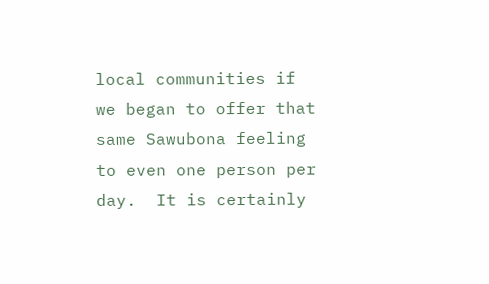local communities if we began to offer that same Sawubona feeling to even one person per day.  It is certainly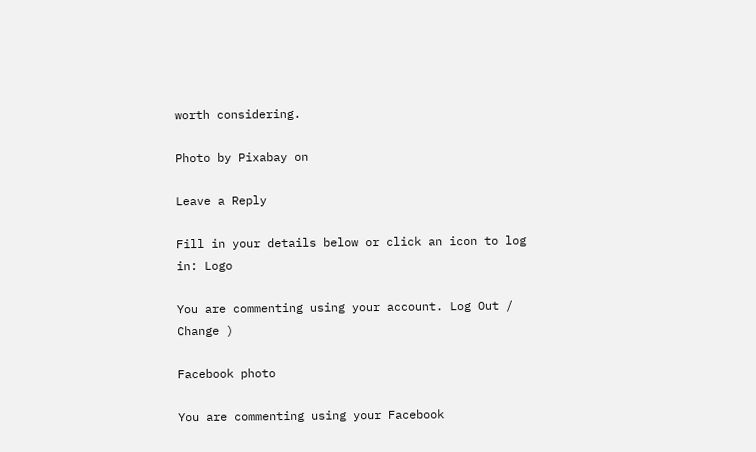worth considering.

Photo by Pixabay on

Leave a Reply

Fill in your details below or click an icon to log in: Logo

You are commenting using your account. Log Out /  Change )

Facebook photo

You are commenting using your Facebook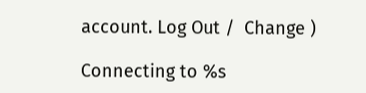account. Log Out /  Change )

Connecting to %s